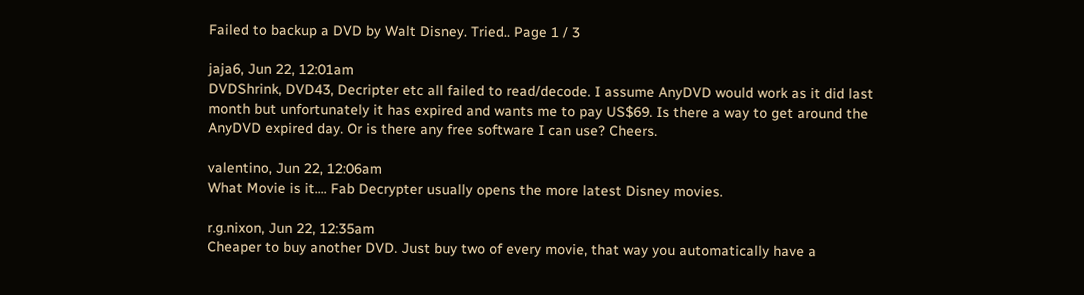Failed to backup a DVD by Walt Disney. Tried.. Page 1 / 3

jaja6, Jun 22, 12:01am
DVDShrink, DVD43, Decripter etc all failed to read/decode. I assume AnyDVD would work as it did last month but unfortunately it has expired and wants me to pay US$69. Is there a way to get around the AnyDVD expired day. Or is there any free software I can use? Cheers.

valentino, Jun 22, 12:06am
What Movie is it.... Fab Decrypter usually opens the more latest Disney movies.

r.g.nixon, Jun 22, 12:35am
Cheaper to buy another DVD. Just buy two of every movie, that way you automatically have a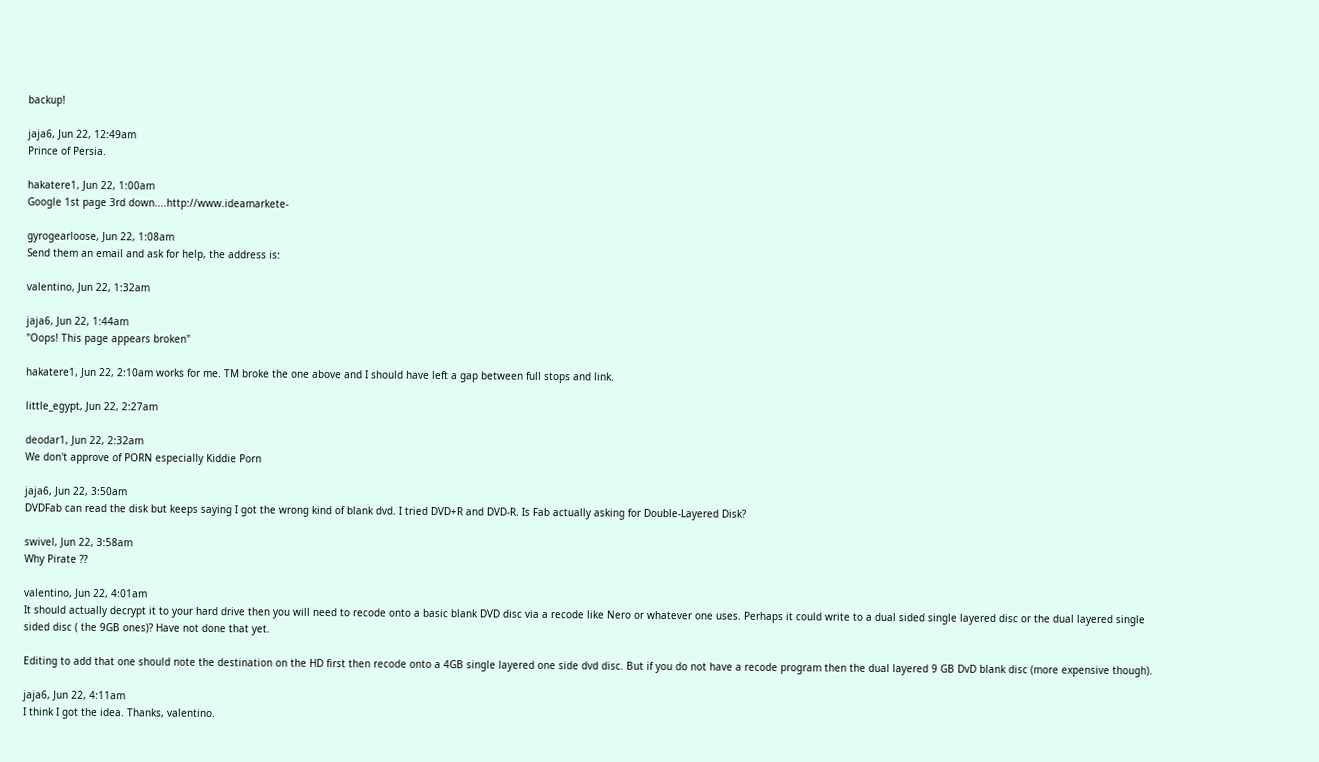backup!

jaja6, Jun 22, 12:49am
Prince of Persia.

hakatere1, Jun 22, 1:00am
Google 1st page 3rd down....http://www.ideamarkete-

gyrogearloose, Jun 22, 1:08am
Send them an email and ask for help, the address is:

valentino, Jun 22, 1:32am

jaja6, Jun 22, 1:44am
"Oops! This page appears broken"

hakatere1, Jun 22, 2:10am works for me. TM broke the one above and I should have left a gap between full stops and link.

little_egypt, Jun 22, 2:27am

deodar1, Jun 22, 2:32am
We don't approve of PORN especially Kiddie Porn

jaja6, Jun 22, 3:50am
DVDFab can read the disk but keeps saying I got the wrong kind of blank dvd. I tried DVD+R and DVD-R. Is Fab actually asking for Double-Layered Disk?

swivel, Jun 22, 3:58am
Why Pirate ??

valentino, Jun 22, 4:01am
It should actually decrypt it to your hard drive then you will need to recode onto a basic blank DVD disc via a recode like Nero or whatever one uses. Perhaps it could write to a dual sided single layered disc or the dual layered single sided disc ( the 9GB ones)? Have not done that yet.

Editing to add that one should note the destination on the HD first then recode onto a 4GB single layered one side dvd disc. But if you do not have a recode program then the dual layered 9 GB DvD blank disc (more expensive though).

jaja6, Jun 22, 4:11am
I think I got the idea. Thanks, valentino.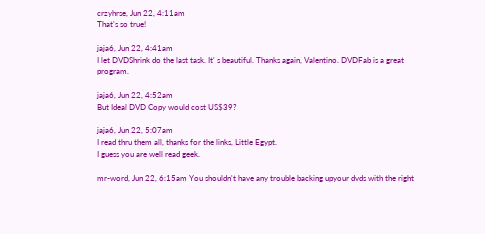crzyhrse, Jun 22, 4:11am
That's so true!

jaja6, Jun 22, 4:41am
I let DVDShrink do the last task. It' s beautiful. Thanks again, Valentino. DVDFab is a great program.

jaja6, Jun 22, 4:52am
But Ideal DVD Copy would cost US$39?

jaja6, Jun 22, 5:07am
I read thru them all, thanks for the links, Little Egypt.
I guess you are well read geek.

mr-word, Jun 22, 6:15am You shouldn't have any trouble backing upyour dvds with the right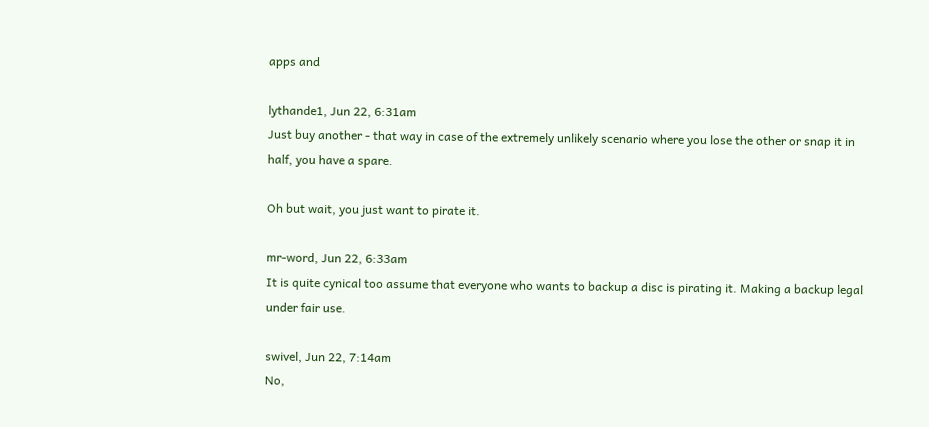apps and

lythande1, Jun 22, 6:31am
Just buy another - that way in case of the extremely unlikely scenario where you lose the other or snap it in half, you have a spare.

Oh but wait, you just want to pirate it.

mr-word, Jun 22, 6:33am
It is quite cynical too assume that everyone who wants to backup a disc is pirating it. Making a backup legal under fair use.

swivel, Jun 22, 7:14am
No,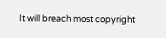It will breach most copyright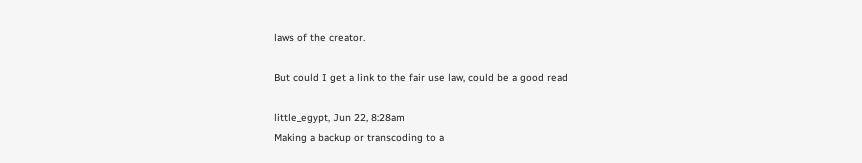laws of the creator.

But could I get a link to the fair use law, could be a good read

little_egypt, Jun 22, 8:28am
Making a backup or transcoding to a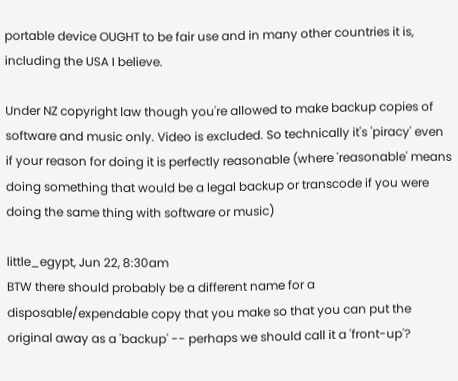portable device OUGHT to be fair use and in many other countries it is, including the USA I believe.

Under NZ copyright law though you're allowed to make backup copies of software and music only. Video is excluded. So technically it's 'piracy' even if your reason for doing it is perfectly reasonable (where 'reasonable' means doing something that would be a legal backup or transcode if you were doing the same thing with software or music)

little_egypt, Jun 22, 8:30am
BTW there should probably be a different name for a disposable/expendable copy that you make so that you can put the original away as a 'backup' -- perhaps we should call it a 'front-up'?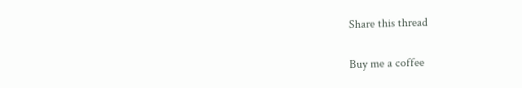Share this thread

Buy me a coffee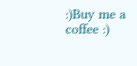:)Buy me a coffee :)